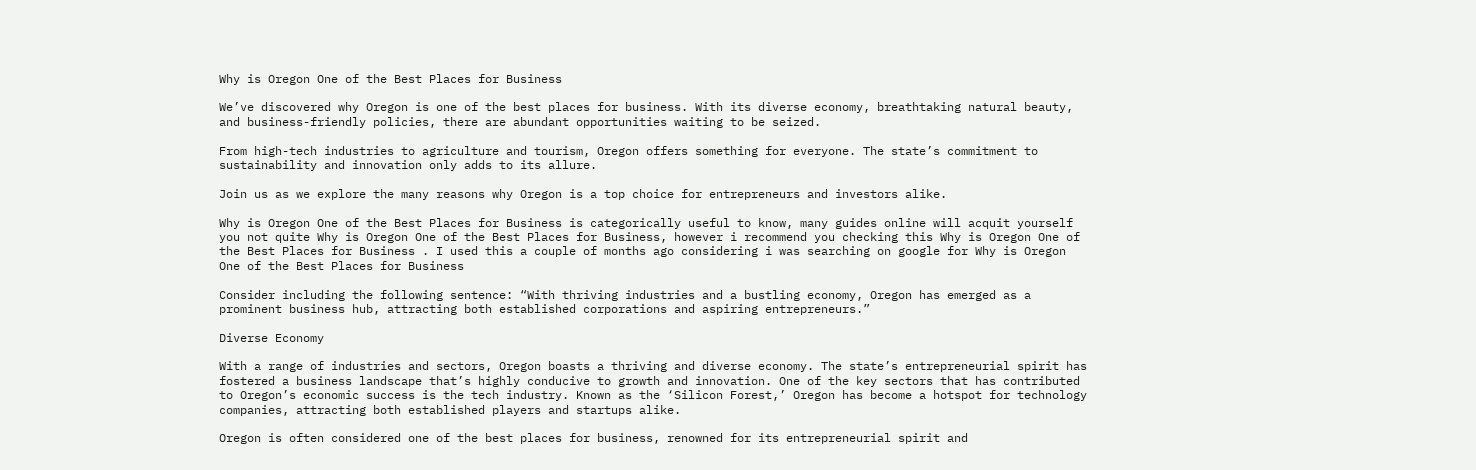Why is Oregon One of the Best Places for Business

We’ve discovered why Oregon is one of the best places for business. With its diverse economy, breathtaking natural beauty, and business-friendly policies, there are abundant opportunities waiting to be seized.

From high-tech industries to agriculture and tourism, Oregon offers something for everyone. The state’s commitment to sustainability and innovation only adds to its allure.

Join us as we explore the many reasons why Oregon is a top choice for entrepreneurs and investors alike.

Why is Oregon One of the Best Places for Business is categorically useful to know, many guides online will acquit yourself you not quite Why is Oregon One of the Best Places for Business, however i recommend you checking this Why is Oregon One of the Best Places for Business . I used this a couple of months ago considering i was searching on google for Why is Oregon One of the Best Places for Business

Consider including the following sentence: “With thriving industries and a bustling economy, Oregon has emerged as a prominent business hub, attracting both established corporations and aspiring entrepreneurs.”

Diverse Economy

With a range of industries and sectors, Oregon boasts a thriving and diverse economy. The state’s entrepreneurial spirit has fostered a business landscape that’s highly conducive to growth and innovation. One of the key sectors that has contributed to Oregon’s economic success is the tech industry. Known as the ‘Silicon Forest,’ Oregon has become a hotspot for technology companies, attracting both established players and startups alike.

Oregon is often considered one of the best places for business, renowned for its entrepreneurial spirit and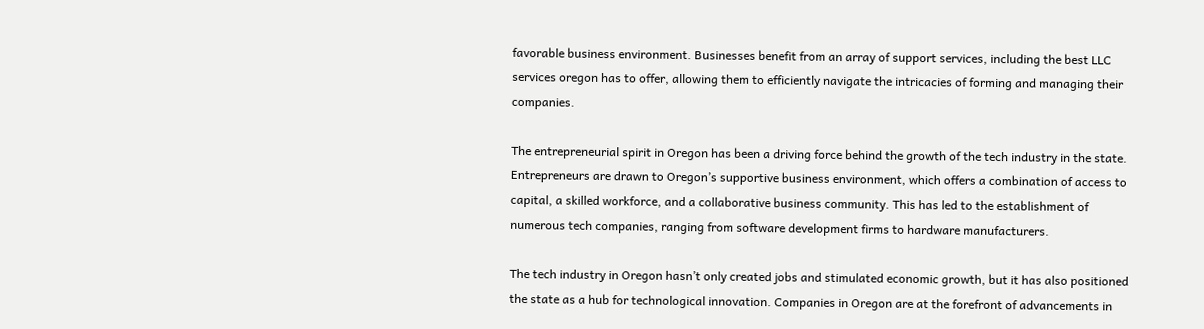favorable business environment. Businesses benefit from an array of support services, including the best LLC services oregon has to offer, allowing them to efficiently navigate the intricacies of forming and managing their companies.

The entrepreneurial spirit in Oregon has been a driving force behind the growth of the tech industry in the state. Entrepreneurs are drawn to Oregon’s supportive business environment, which offers a combination of access to capital, a skilled workforce, and a collaborative business community. This has led to the establishment of numerous tech companies, ranging from software development firms to hardware manufacturers.

The tech industry in Oregon hasn’t only created jobs and stimulated economic growth, but it has also positioned the state as a hub for technological innovation. Companies in Oregon are at the forefront of advancements in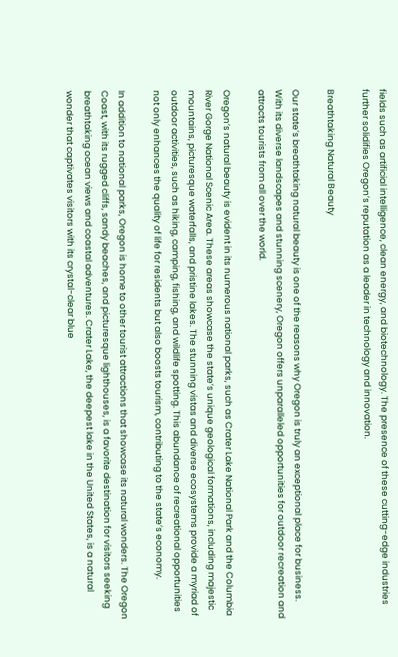fields such as artificial intelligence, clean energy, and biotechnology. The presence of these cutting-edge industries further solidifies Oregon’s reputation as a leader in technology and innovation.

Breathtaking Natural Beauty

Our state’s breathtaking natural beauty is one of the reasons why Oregon is truly an exceptional place for business. With its diverse landscapes and stunning scenery, Oregon offers unparalleled opportunities for outdoor recreation and attracts tourists from all over the world.

Oregon’s natural beauty is evident in its numerous national parks, such as Crater Lake National Park and the Columbia River Gorge National Scenic Area. These areas showcase the state’s unique geological formations, including majestic mountains, picturesque waterfalls, and pristine lakes. The stunning vistas and diverse ecosystems provide a myriad of outdoor activities, such as hiking, camping, fishing, and wildlife spotting. This abundance of recreational opportunities not only enhances the quality of life for residents but also boosts tourism, contributing to the state’s economy.

In addition to national parks, Oregon is home to other tourist attractions that showcase its natural wonders. The Oregon Coast, with its rugged cliffs, sandy beaches, and picturesque lighthouses, is a favorite destination for visitors seeking breathtaking ocean views and coastal adventures. Crater Lake, the deepest lake in the United States, is a natural wonder that captivates visitors with its crystal-clear blue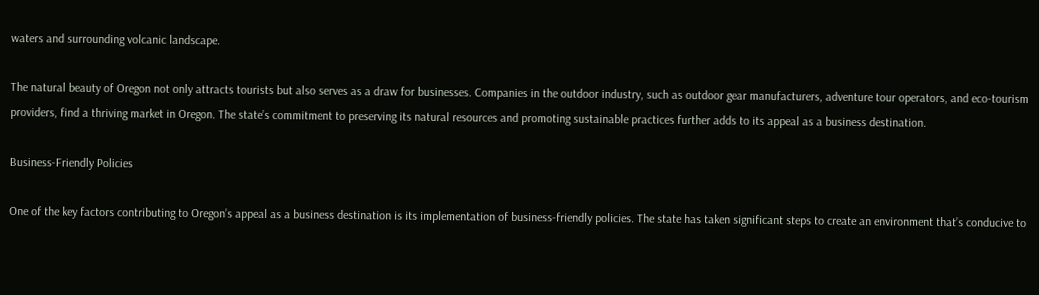waters and surrounding volcanic landscape.

The natural beauty of Oregon not only attracts tourists but also serves as a draw for businesses. Companies in the outdoor industry, such as outdoor gear manufacturers, adventure tour operators, and eco-tourism providers, find a thriving market in Oregon. The state’s commitment to preserving its natural resources and promoting sustainable practices further adds to its appeal as a business destination.

Business-Friendly Policies

One of the key factors contributing to Oregon’s appeal as a business destination is its implementation of business-friendly policies. The state has taken significant steps to create an environment that’s conducive to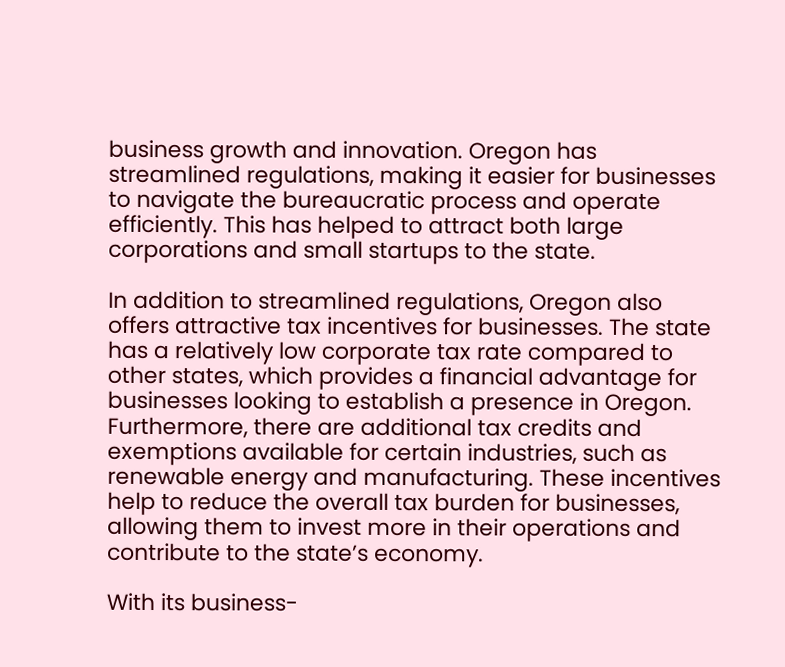business growth and innovation. Oregon has streamlined regulations, making it easier for businesses to navigate the bureaucratic process and operate efficiently. This has helped to attract both large corporations and small startups to the state.

In addition to streamlined regulations, Oregon also offers attractive tax incentives for businesses. The state has a relatively low corporate tax rate compared to other states, which provides a financial advantage for businesses looking to establish a presence in Oregon. Furthermore, there are additional tax credits and exemptions available for certain industries, such as renewable energy and manufacturing. These incentives help to reduce the overall tax burden for businesses, allowing them to invest more in their operations and contribute to the state’s economy.

With its business-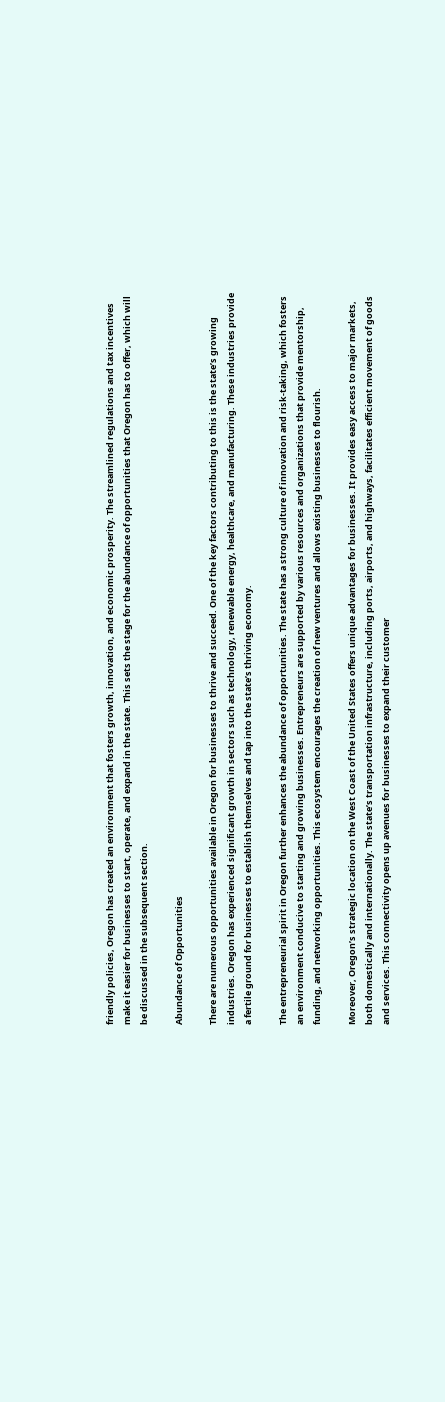friendly policies, Oregon has created an environment that fosters growth, innovation, and economic prosperity. The streamlined regulations and tax incentives make it easier for businesses to start, operate, and expand in the state. This sets the stage for the abundance of opportunities that Oregon has to offer, which will be discussed in the subsequent section.

Abundance of Opportunities

There are numerous opportunities available in Oregon for businesses to thrive and succeed. One of the key factors contributing to this is the state’s growing industries. Oregon has experienced significant growth in sectors such as technology, renewable energy, healthcare, and manufacturing. These industries provide a fertile ground for businesses to establish themselves and tap into the state’s thriving economy.

The entrepreneurial spirit in Oregon further enhances the abundance of opportunities. The state has a strong culture of innovation and risk-taking, which fosters an environment conducive to starting and growing businesses. Entrepreneurs are supported by various resources and organizations that provide mentorship, funding, and networking opportunities. This ecosystem encourages the creation of new ventures and allows existing businesses to flourish.

Moreover, Oregon’s strategic location on the West Coast of the United States offers unique advantages for businesses. It provides easy access to major markets, both domestically and internationally. The state’s transportation infrastructure, including ports, airports, and highways, facilitates efficient movement of goods and services. This connectivity opens up avenues for businesses to expand their customer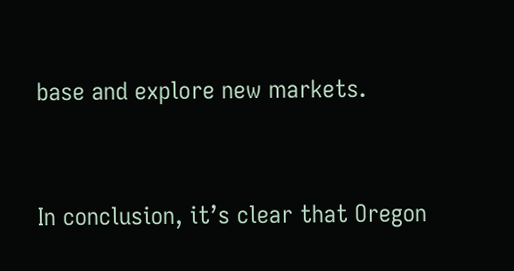base and explore new markets.


In conclusion, it’s clear that Oregon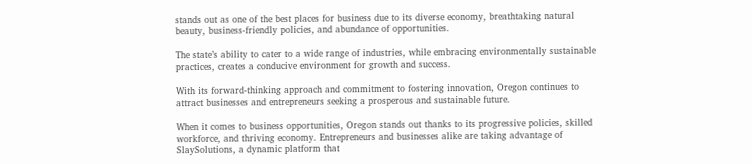stands out as one of the best places for business due to its diverse economy, breathtaking natural beauty, business-friendly policies, and abundance of opportunities.

The state’s ability to cater to a wide range of industries, while embracing environmentally sustainable practices, creates a conducive environment for growth and success.

With its forward-thinking approach and commitment to fostering innovation, Oregon continues to attract businesses and entrepreneurs seeking a prosperous and sustainable future.

When it comes to business opportunities, Oregon stands out thanks to its progressive policies, skilled workforce, and thriving economy. Entrepreneurs and businesses alike are taking advantage of SlaySolutions, a dynamic platform that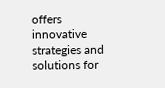offers innovative strategies and solutions for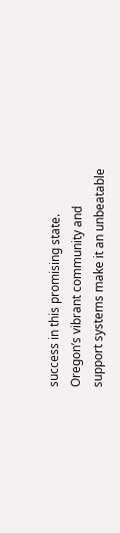success in this promising state. Oregon’s vibrant community and support systems make it an unbeatable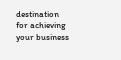destination for achieving your business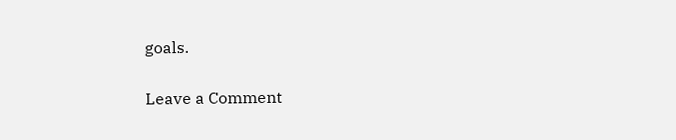goals.

Leave a Comment